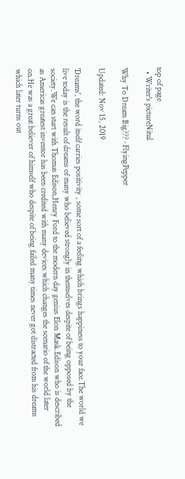top of page
  • Writer's pictureNitul

Why To Dream Big???~FlyingPepper

Updated: Nov 15, 2019

'Dreams', the word itself carries positivity , some sort of a feeling which brings happiness to your face.The world we live today is the result of dreams of many who believed strongly in themselves despite of being opposed by the society.We can start with Thomas Edison,Henry Ford to the modern day genius Elon Mask.Edison who is described as Americas greatest inventor has been credited with many devices which changes the scenario of the world later on.He was a great believer of himself who despite of being failed many times never got distracted from his dreams which later turns out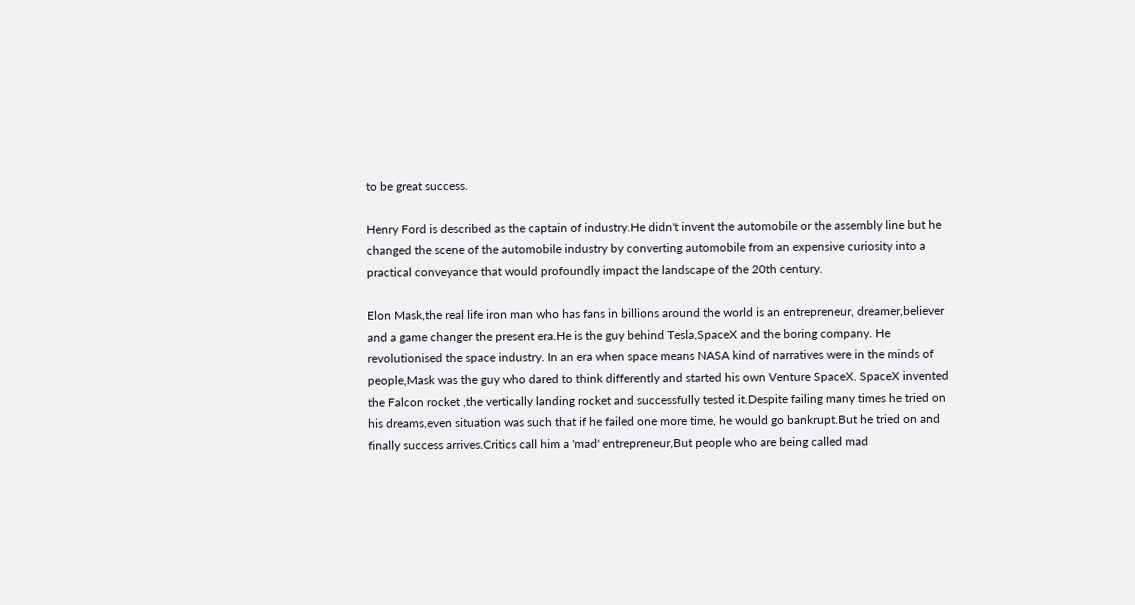to be great success.

Henry Ford is described as the captain of industry.He didn't invent the automobile or the assembly line but he changed the scene of the automobile industry by converting automobile from an expensive curiosity into a practical conveyance that would profoundly impact the landscape of the 20th century.

Elon Mask,the real life iron man who has fans in billions around the world is an entrepreneur, dreamer,believer and a game changer the present era.He is the guy behind Tesla,SpaceX and the boring company. He revolutionised the space industry. In an era when space means NASA kind of narratives were in the minds of people,Mask was the guy who dared to think differently and started his own Venture SpaceX. SpaceX invented the Falcon rocket ,the vertically landing rocket and successfully tested it.Despite failing many times he tried on his dreams,even situation was such that if he failed one more time, he would go bankrupt.But he tried on and finally success arrives.Critics call him a 'mad' entrepreneur,But people who are being called mad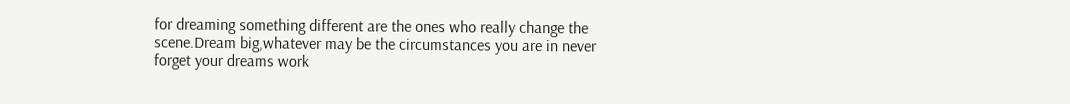for dreaming something different are the ones who really change the scene.Dream big,whatever may be the circumstances you are in never forget your dreams work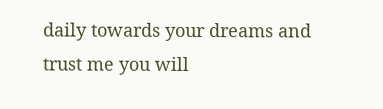daily towards your dreams and trust me you will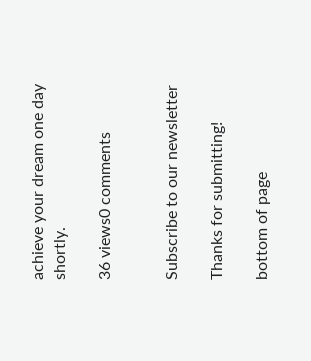achieve your dream one day shortly.

36 views0 comments


Subscribe to our newsletter

Thanks for submitting!

bottom of page